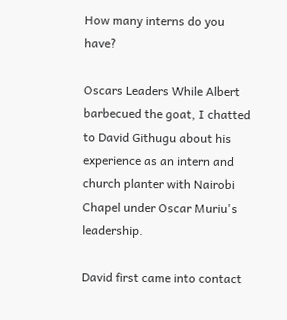How many interns do you have?

Oscars Leaders While Albert barbecued the goat, I chatted to David Githugu about his experience as an intern and church planter with Nairobi Chapel under Oscar Muriu's leadership.

David first came into contact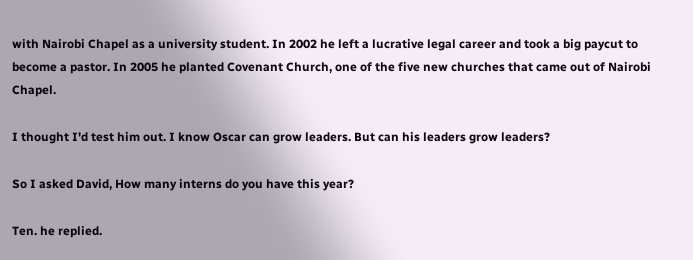with Nairobi Chapel as a university student. In 2002 he left a lucrative legal career and took a big paycut to become a pastor. In 2005 he planted Covenant Church, one of the five new churches that came out of Nairobi Chapel.

I thought I'd test him out. I know Oscar can grow leaders. But can his leaders grow leaders?

So I asked David, How many interns do you have this year?

Ten. he replied.